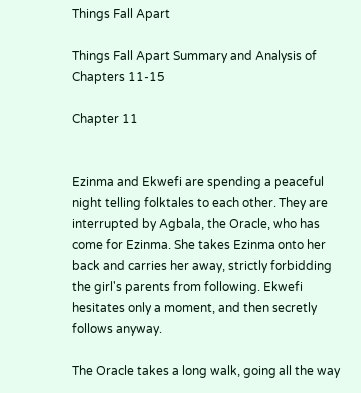Things Fall Apart

Things Fall Apart Summary and Analysis of Chapters 11-15

Chapter 11


Ezinma and Ekwefi are spending a peaceful night telling folktales to each other. They are interrupted by Agbala, the Oracle, who has come for Ezinma. She takes Ezinma onto her back and carries her away, strictly forbidding the girl's parents from following. Ekwefi hesitates only a moment, and then secretly follows anyway.

The Oracle takes a long walk, going all the way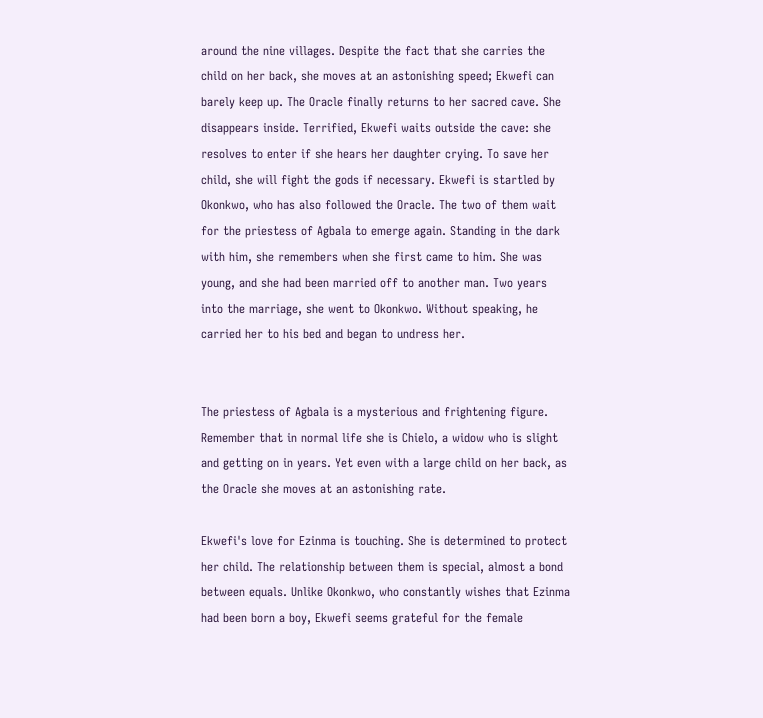around the nine villages. Despite the fact that she carries the child on her back, she moves at an astonishing speed; Ekwefi can barely keep up. The Oracle finally returns to her sacred cave. She disappears inside. Terrified, Ekwefi waits outside the cave: she resolves to enter if she hears her daughter crying. To save her child, she will fight the gods if necessary. Ekwefi is startled by Okonkwo, who has also followed the Oracle. The two of them wait for the priestess of Agbala to emerge again. Standing in the dark with him, she remembers when she first came to him. She was young, and she had been married off to another man. Two years into the marriage, she went to Okonkwo. Without speaking, he carried her to his bed and began to undress her.


The priestess of Agbala is a mysterious and frightening figure. Remember that in normal life she is Chielo, a widow who is slight and getting on in years. Yet even with a large child on her back, as the Oracle she moves at an astonishing rate.

Ekwefi's love for Ezinma is touching. She is determined to protect her child. The relationship between them is special, almost a bond between equals. Unlike Okonkwo, who constantly wishes that Ezinma had been born a boy, Ekwefi seems grateful for the female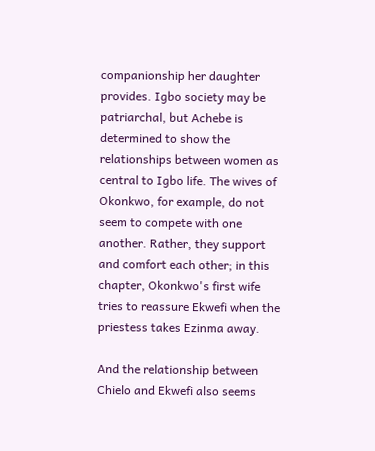companionship her daughter provides. Igbo society may be patriarchal, but Achebe is determined to show the relationships between women as central to Igbo life. The wives of Okonkwo, for example, do not seem to compete with one another. Rather, they support and comfort each other; in this chapter, Okonkwo's first wife tries to reassure Ekwefi when the priestess takes Ezinma away.

And the relationship between Chielo and Ekwefi also seems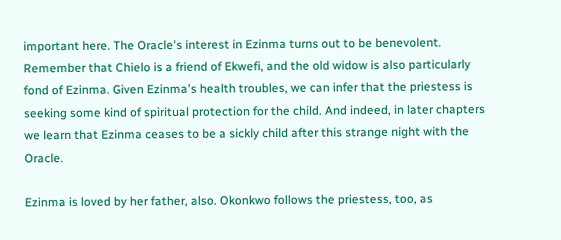important here. The Oracle's interest in Ezinma turns out to be benevolent. Remember that Chielo is a friend of Ekwefi, and the old widow is also particularly fond of Ezinma. Given Ezinma's health troubles, we can infer that the priestess is seeking some kind of spiritual protection for the child. And indeed, in later chapters we learn that Ezinma ceases to be a sickly child after this strange night with the Oracle.

Ezinma is loved by her father, also. Okonkwo follows the priestess, too, as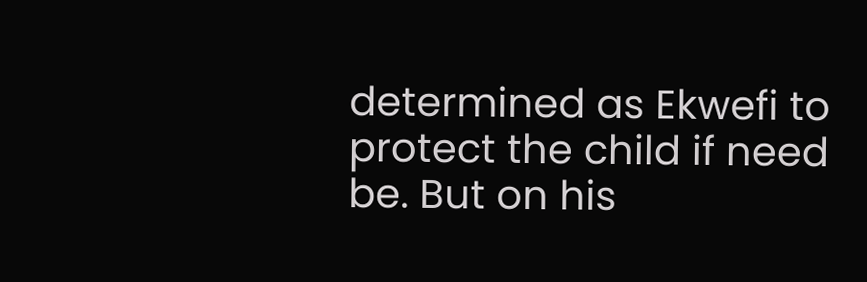determined as Ekwefi to protect the child if need be. But on his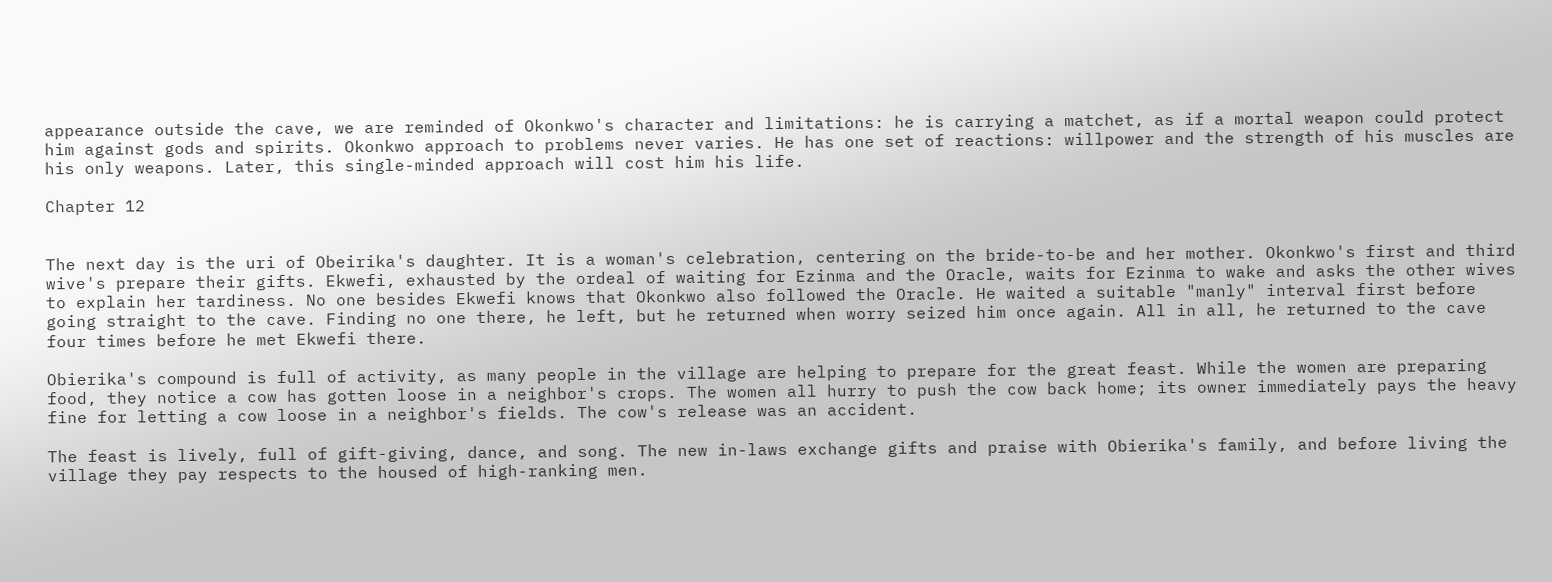appearance outside the cave, we are reminded of Okonkwo's character and limitations: he is carrying a matchet, as if a mortal weapon could protect him against gods and spirits. Okonkwo approach to problems never varies. He has one set of reactions: willpower and the strength of his muscles are his only weapons. Later, this single-minded approach will cost him his life.

Chapter 12


The next day is the uri of Obeirika's daughter. It is a woman's celebration, centering on the bride-to-be and her mother. Okonkwo's first and third wive's prepare their gifts. Ekwefi, exhausted by the ordeal of waiting for Ezinma and the Oracle, waits for Ezinma to wake and asks the other wives to explain her tardiness. No one besides Ekwefi knows that Okonkwo also followed the Oracle. He waited a suitable "manly" interval first before going straight to the cave. Finding no one there, he left, but he returned when worry seized him once again. All in all, he returned to the cave four times before he met Ekwefi there.

Obierika's compound is full of activity, as many people in the village are helping to prepare for the great feast. While the women are preparing food, they notice a cow has gotten loose in a neighbor's crops. The women all hurry to push the cow back home; its owner immediately pays the heavy fine for letting a cow loose in a neighbor's fields. The cow's release was an accident.

The feast is lively, full of gift-giving, dance, and song. The new in-laws exchange gifts and praise with Obierika's family, and before living the village they pay respects to the housed of high-ranking men.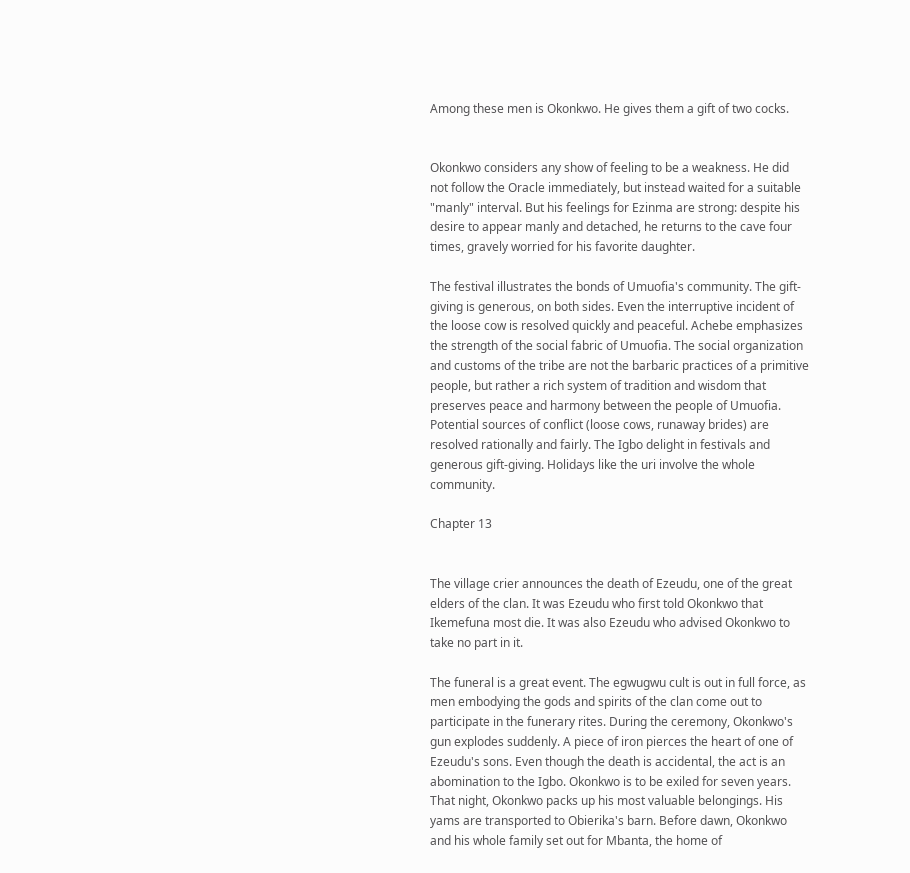Among these men is Okonkwo. He gives them a gift of two cocks.


Okonkwo considers any show of feeling to be a weakness. He did not follow the Oracle immediately, but instead waited for a suitable "manly" interval. But his feelings for Ezinma are strong: despite his desire to appear manly and detached, he returns to the cave four times, gravely worried for his favorite daughter.

The festival illustrates the bonds of Umuofia's community. The gift-giving is generous, on both sides. Even the interruptive incident of the loose cow is resolved quickly and peaceful. Achebe emphasizes the strength of the social fabric of Umuofia. The social organization and customs of the tribe are not the barbaric practices of a primitive people, but rather a rich system of tradition and wisdom that preserves peace and harmony between the people of Umuofia. Potential sources of conflict (loose cows, runaway brides) are resolved rationally and fairly. The Igbo delight in festivals and generous gift-giving. Holidays like the uri involve the whole community.

Chapter 13


The village crier announces the death of Ezeudu, one of the great elders of the clan. It was Ezeudu who first told Okonkwo that Ikemefuna most die. It was also Ezeudu who advised Okonkwo to take no part in it.

The funeral is a great event. The egwugwu cult is out in full force, as men embodying the gods and spirits of the clan come out to participate in the funerary rites. During the ceremony, Okonkwo's gun explodes suddenly. A piece of iron pierces the heart of one of Ezeudu's sons. Even though the death is accidental, the act is an abomination to the Igbo. Okonkwo is to be exiled for seven years. That night, Okonkwo packs up his most valuable belongings. His yams are transported to Obierika's barn. Before dawn, Okonkwo and his whole family set out for Mbanta, the home of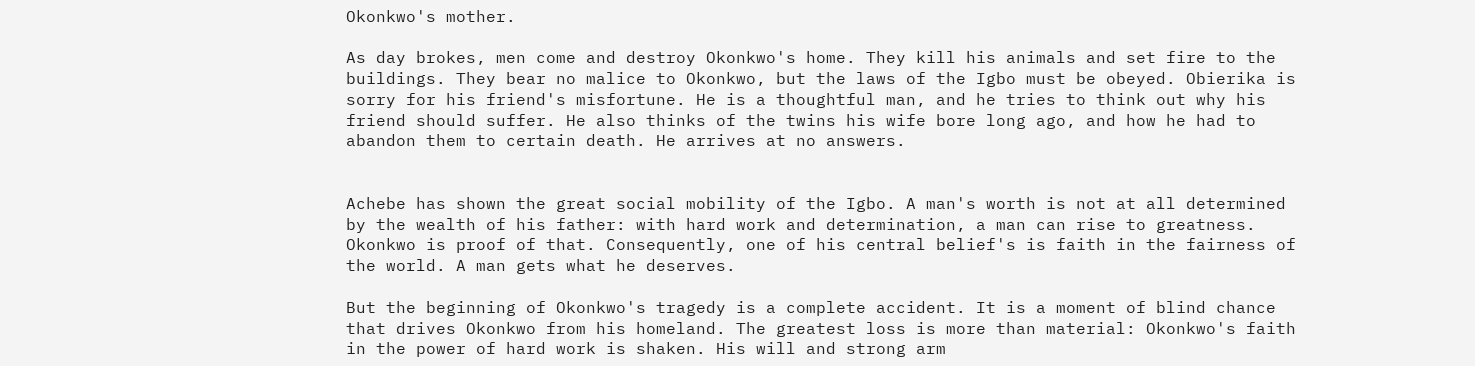Okonkwo's mother.

As day brokes, men come and destroy Okonkwo's home. They kill his animals and set fire to the buildings. They bear no malice to Okonkwo, but the laws of the Igbo must be obeyed. Obierika is sorry for his friend's misfortune. He is a thoughtful man, and he tries to think out why his friend should suffer. He also thinks of the twins his wife bore long ago, and how he had to abandon them to certain death. He arrives at no answers.


Achebe has shown the great social mobility of the Igbo. A man's worth is not at all determined by the wealth of his father: with hard work and determination, a man can rise to greatness. Okonkwo is proof of that. Consequently, one of his central belief's is faith in the fairness of the world. A man gets what he deserves.

But the beginning of Okonkwo's tragedy is a complete accident. It is a moment of blind chance that drives Okonkwo from his homeland. The greatest loss is more than material: Okonkwo's faith in the power of hard work is shaken. His will and strong arm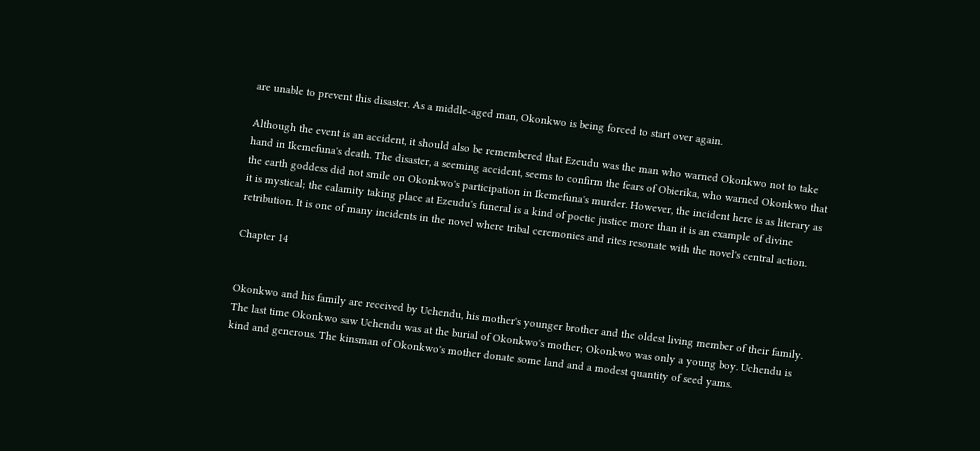are unable to prevent this disaster. As a middle-aged man, Okonkwo is being forced to start over again.

Although the event is an accident, it should also be remembered that Ezeudu was the man who warned Okonkwo not to take hand in Ikemefuna's death. The disaster, a seeming accident, seems to confirm the fears of Obierika, who warned Okonkwo that the earth goddess did not smile on Okonkwo's participation in Ikemefuna's murder. However, the incident here is as literary as it is mystical; the calamity taking place at Ezeudu's funeral is a kind of poetic justice more than it is an example of divine retribution. It is one of many incidents in the novel where tribal ceremonies and rites resonate with the novel's central action.

Chapter 14


Okonkwo and his family are received by Uchendu, his mother's younger brother and the oldest living member of their family. The last time Okonkwo saw Uchendu was at the burial of Okonkwo's mother; Okonkwo was only a young boy. Uchendu is kind and generous. The kinsman of Okonkwo's mother donate some land and a modest quantity of seed yams.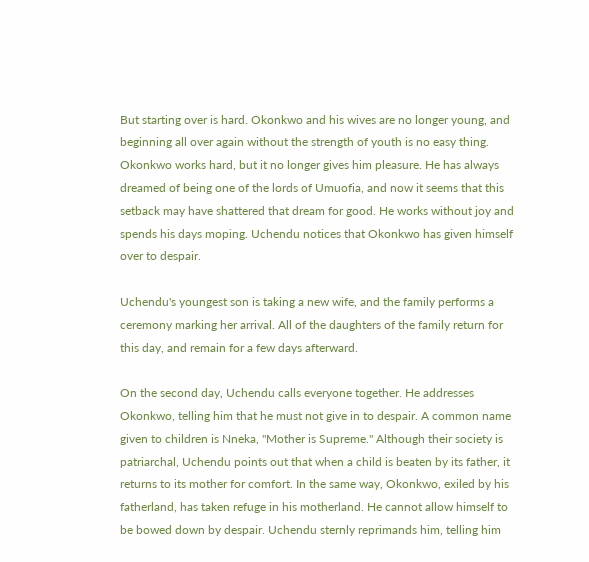But starting over is hard. Okonkwo and his wives are no longer young, and beginning all over again without the strength of youth is no easy thing. Okonkwo works hard, but it no longer gives him pleasure. He has always dreamed of being one of the lords of Umuofia, and now it seems that this setback may have shattered that dream for good. He works without joy and spends his days moping. Uchendu notices that Okonkwo has given himself over to despair.

Uchendu's youngest son is taking a new wife, and the family performs a ceremony marking her arrival. All of the daughters of the family return for this day, and remain for a few days afterward.

On the second day, Uchendu calls everyone together. He addresses Okonkwo, telling him that he must not give in to despair. A common name given to children is Nneka, "Mother is Supreme." Although their society is patriarchal, Uchendu points out that when a child is beaten by its father, it returns to its mother for comfort. In the same way, Okonkwo, exiled by his fatherland, has taken refuge in his motherland. He cannot allow himself to be bowed down by despair. Uchendu sternly reprimands him, telling him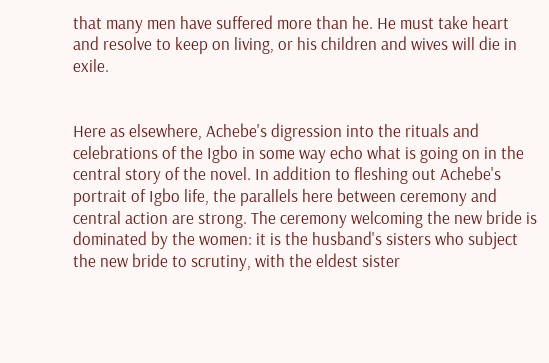that many men have suffered more than he. He must take heart and resolve to keep on living, or his children and wives will die in exile.


Here as elsewhere, Achebe's digression into the rituals and celebrations of the Igbo in some way echo what is going on in the central story of the novel. In addition to fleshing out Achebe's portrait of Igbo life, the parallels here between ceremony and central action are strong. The ceremony welcoming the new bride is dominated by the women: it is the husband's sisters who subject the new bride to scrutiny, with the eldest sister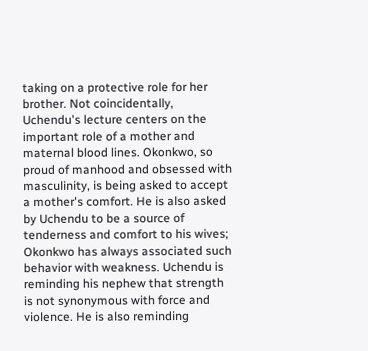taking on a protective role for her brother. Not coincidentally, Uchendu's lecture centers on the important role of a mother and maternal blood lines. Okonkwo, so proud of manhood and obsessed with masculinity, is being asked to accept a mother's comfort. He is also asked by Uchendu to be a source of tenderness and comfort to his wives; Okonkwo has always associated such behavior with weakness. Uchendu is reminding his nephew that strength is not synonymous with force and violence. He is also reminding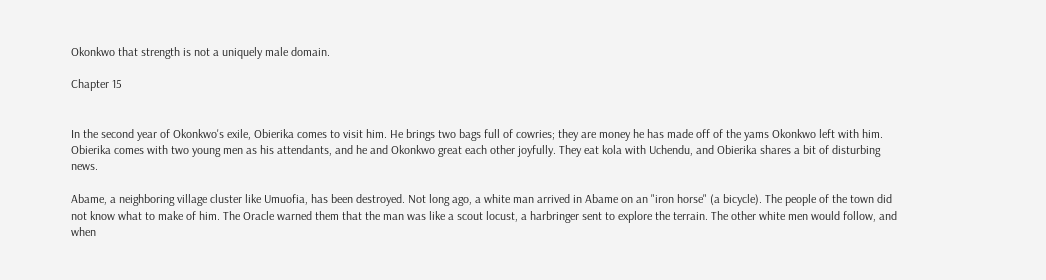Okonkwo that strength is not a uniquely male domain.

Chapter 15


In the second year of Okonkwo's exile, Obierika comes to visit him. He brings two bags full of cowries; they are money he has made off of the yams Okonkwo left with him. Obierika comes with two young men as his attendants, and he and Okonkwo great each other joyfully. They eat kola with Uchendu, and Obierika shares a bit of disturbing news.

Abame, a neighboring village cluster like Umuofia, has been destroyed. Not long ago, a white man arrived in Abame on an "iron horse" (a bicycle). The people of the town did not know what to make of him. The Oracle warned them that the man was like a scout locust, a harbringer sent to explore the terrain. The other white men would follow, and when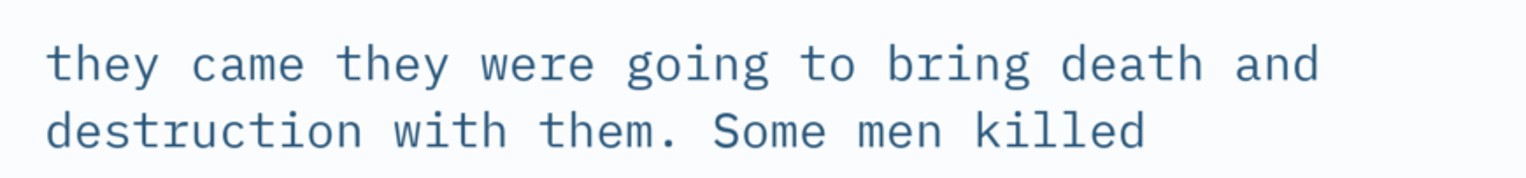they came they were going to bring death and destruction with them. Some men killed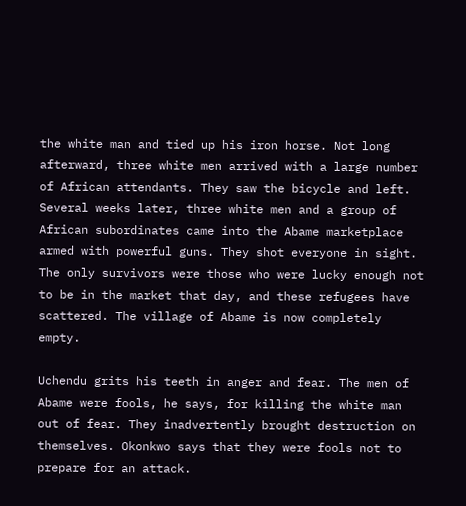the white man and tied up his iron horse. Not long afterward, three white men arrived with a large number of African attendants. They saw the bicycle and left. Several weeks later, three white men and a group of African subordinates came into the Abame marketplace armed with powerful guns. They shot everyone in sight. The only survivors were those who were lucky enough not to be in the market that day, and these refugees have scattered. The village of Abame is now completely empty.

Uchendu grits his teeth in anger and fear. The men of Abame were fools, he says, for killing the white man out of fear. They inadvertently brought destruction on themselves. Okonkwo says that they were fools not to prepare for an attack.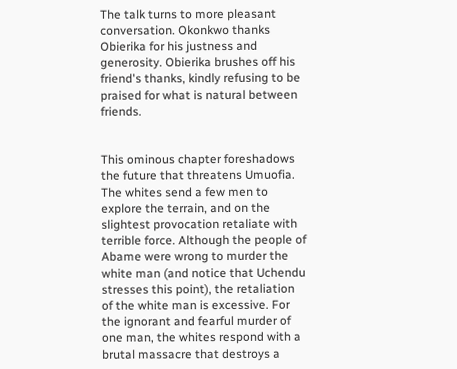The talk turns to more pleasant conversation. Okonkwo thanks Obierika for his justness and generosity. Obierika brushes off his friend's thanks, kindly refusing to be praised for what is natural between friends.


This ominous chapter foreshadows the future that threatens Umuofia. The whites send a few men to explore the terrain, and on the slightest provocation retaliate with terrible force. Although the people of Abame were wrong to murder the white man (and notice that Uchendu stresses this point), the retaliation of the white man is excessive. For the ignorant and fearful murder of one man, the whites respond with a brutal massacre that destroys a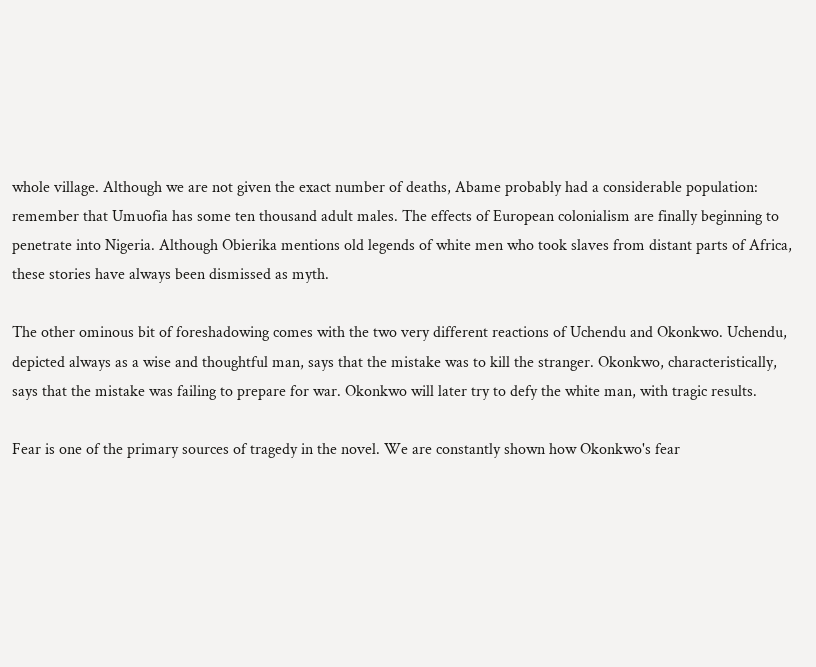whole village. Although we are not given the exact number of deaths, Abame probably had a considerable population: remember that Umuofia has some ten thousand adult males. The effects of European colonialism are finally beginning to penetrate into Nigeria. Although Obierika mentions old legends of white men who took slaves from distant parts of Africa, these stories have always been dismissed as myth.

The other ominous bit of foreshadowing comes with the two very different reactions of Uchendu and Okonkwo. Uchendu, depicted always as a wise and thoughtful man, says that the mistake was to kill the stranger. Okonkwo, characteristically, says that the mistake was failing to prepare for war. Okonkwo will later try to defy the white man, with tragic results.

Fear is one of the primary sources of tragedy in the novel. We are constantly shown how Okonkwo's fear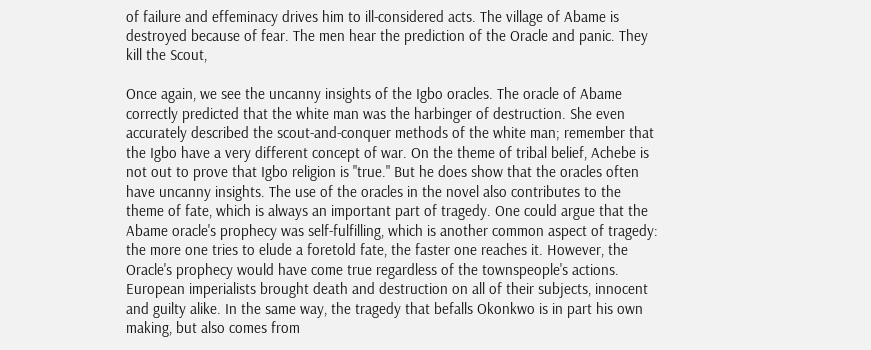of failure and effeminacy drives him to ill-considered acts. The village of Abame is destroyed because of fear. The men hear the prediction of the Oracle and panic. They kill the Scout,

Once again, we see the uncanny insights of the Igbo oracles. The oracle of Abame correctly predicted that the white man was the harbinger of destruction. She even accurately described the scout-and-conquer methods of the white man; remember that the Igbo have a very different concept of war. On the theme of tribal belief, Achebe is not out to prove that Igbo religion is "true." But he does show that the oracles often have uncanny insights. The use of the oracles in the novel also contributes to the theme of fate, which is always an important part of tragedy. One could argue that the Abame oracle's prophecy was self-fulfilling, which is another common aspect of tragedy: the more one tries to elude a foretold fate, the faster one reaches it. However, the Oracle's prophecy would have come true regardless of the townspeople's actions. European imperialists brought death and destruction on all of their subjects, innocent and guilty alike. In the same way, the tragedy that befalls Okonkwo is in part his own making, but also comes from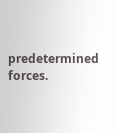predetermined forces.